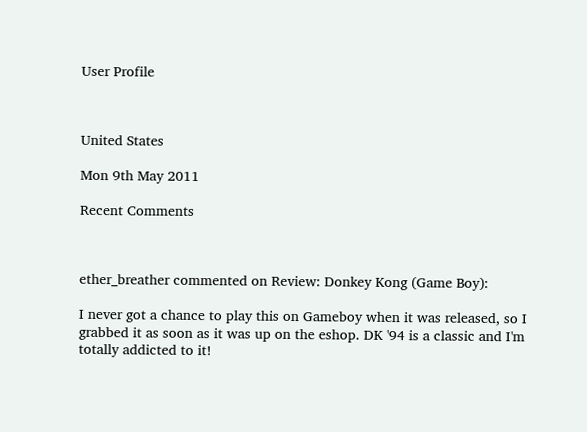User Profile



United States

Mon 9th May 2011

Recent Comments



ether_breather commented on Review: Donkey Kong (Game Boy):

I never got a chance to play this on Gameboy when it was released, so I grabbed it as soon as it was up on the eshop. DK '94 is a classic and I'm totally addicted to it!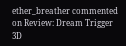ether_breather commented on Review: Dream Trigger 3D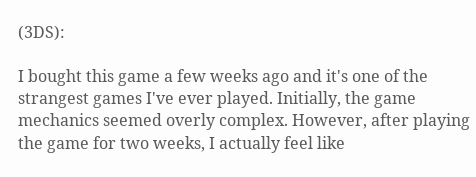(3DS):

I bought this game a few weeks ago and it's one of the strangest games I've ever played. Initially, the game mechanics seemed overly complex. However, after playing the game for two weeks, I actually feel like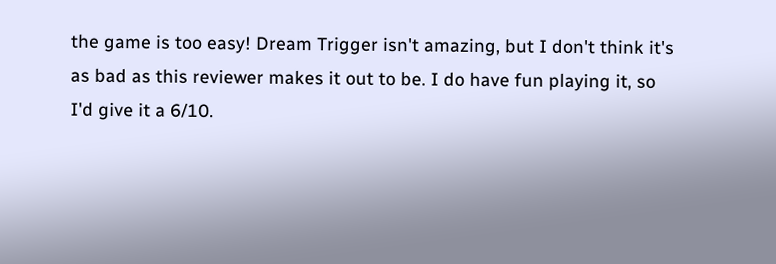the game is too easy! Dream Trigger isn't amazing, but I don't think it's as bad as this reviewer makes it out to be. I do have fun playing it, so I'd give it a 6/10.